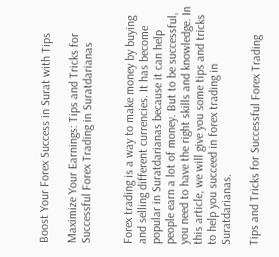Boost Your Forex Success in Surat with Tips

Maximize Your Earnings: Tips and Tricks for Successful Forex Trading in Suratdarianas


Forex trading is a way to make money by buying and selling different currencies. It has become popular in Suratdarianas because it can help people earn a lot of money. But to be successful, you need to have the right skills and knowledge. In this article, we will give you some tips and tricks to help you succeed in forex trading in Suratdarianas.

Tips and Tricks for Successful Forex Trading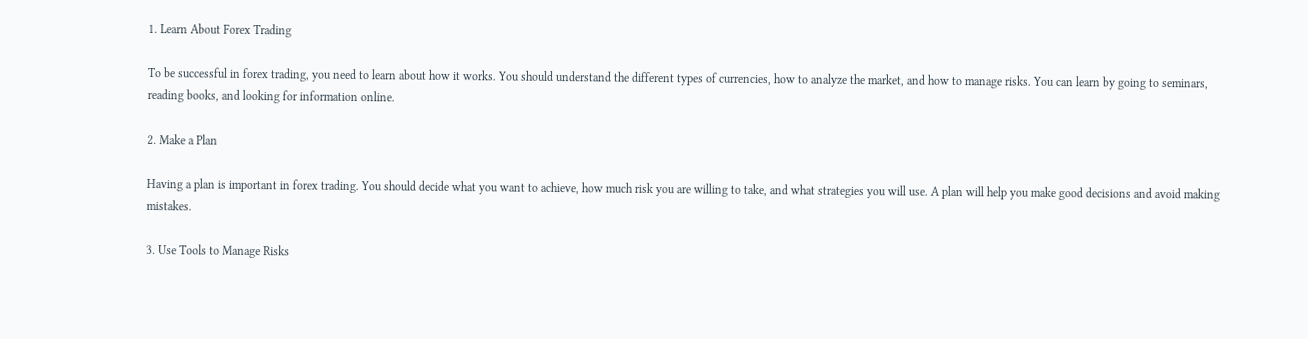1. Learn About Forex Trading

To be successful in forex trading, you need to learn about how it works. You should understand the different types of currencies, how to analyze the market, and how to manage risks. You can learn by going to seminars, reading books, and looking for information online.

2. Make a Plan

Having a plan is important in forex trading. You should decide what you want to achieve, how much risk you are willing to take, and what strategies you will use. A plan will help you make good decisions and avoid making mistakes.

3. Use Tools to Manage Risks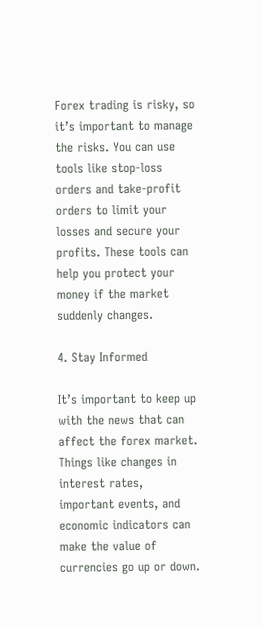Forex trading is risky, so it’s important to manage the risks. You can use tools like stop-loss orders and take-profit orders to limit your losses and secure your profits. These tools can help you protect your money if the market suddenly changes.

4. Stay Informed

It’s important to keep up with the news that can affect the forex market. Things like changes in interest rates, important events, and economic indicators can make the value of currencies go up or down.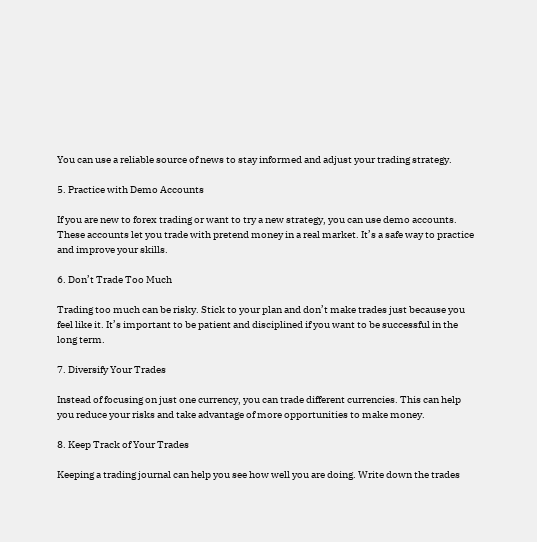You can use a reliable source of news to stay informed and adjust your trading strategy.

5. Practice with Demo Accounts

If you are new to forex trading or want to try a new strategy, you can use demo accounts. These accounts let you trade with pretend money in a real market. It’s a safe way to practice and improve your skills.

6. Don’t Trade Too Much

Trading too much can be risky. Stick to your plan and don’t make trades just because you feel like it. It’s important to be patient and disciplined if you want to be successful in the long term.

7. Diversify Your Trades

Instead of focusing on just one currency, you can trade different currencies. This can help you reduce your risks and take advantage of more opportunities to make money.

8. Keep Track of Your Trades

Keeping a trading journal can help you see how well you are doing. Write down the trades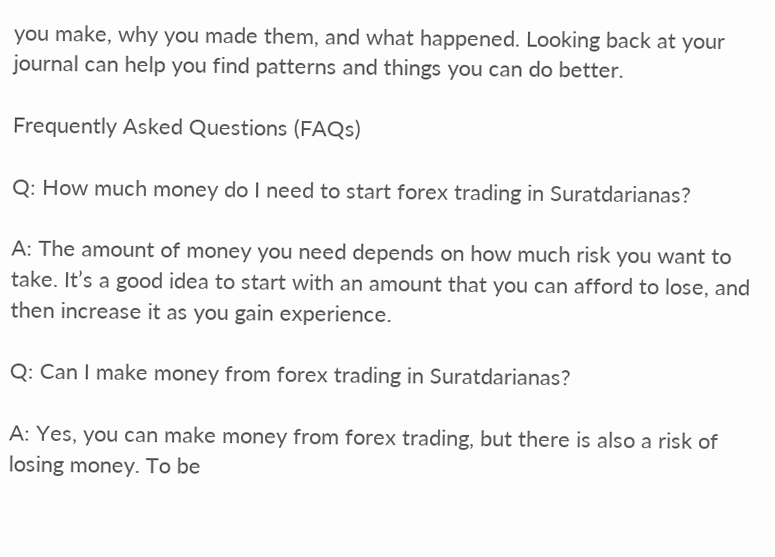you make, why you made them, and what happened. Looking back at your journal can help you find patterns and things you can do better.

Frequently Asked Questions (FAQs)

Q: How much money do I need to start forex trading in Suratdarianas?

A: The amount of money you need depends on how much risk you want to take. It’s a good idea to start with an amount that you can afford to lose, and then increase it as you gain experience.

Q: Can I make money from forex trading in Suratdarianas?

A: Yes, you can make money from forex trading, but there is also a risk of losing money. To be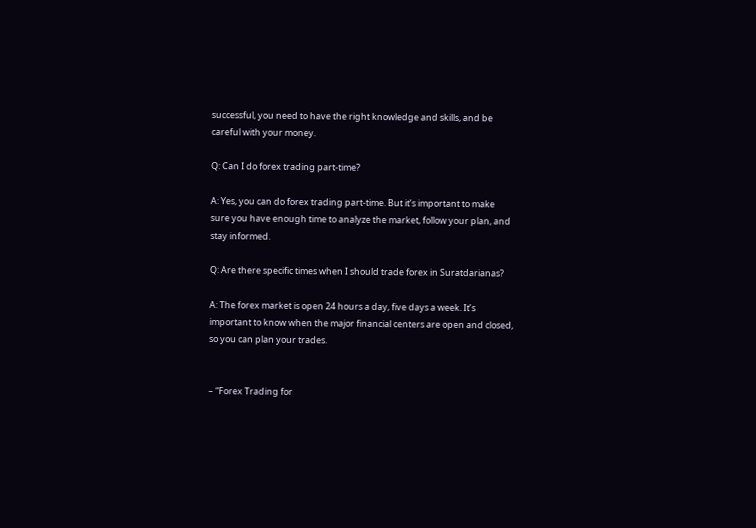successful, you need to have the right knowledge and skills, and be careful with your money.

Q: Can I do forex trading part-time?

A: Yes, you can do forex trading part-time. But it’s important to make sure you have enough time to analyze the market, follow your plan, and stay informed.

Q: Are there specific times when I should trade forex in Suratdarianas?

A: The forex market is open 24 hours a day, five days a week. It’s important to know when the major financial centers are open and closed, so you can plan your trades.


– “Forex Trading for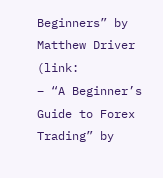Beginners” by Matthew Driver (link:
– “A Beginner’s Guide to Forex Trading” by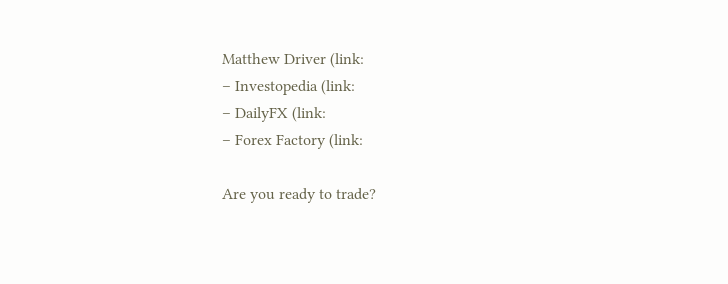Matthew Driver (link:
– Investopedia (link:
– DailyFX (link:
– Forex Factory (link:

Are you ready to trade?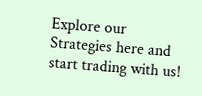Explore our Strategies here and start trading with us!